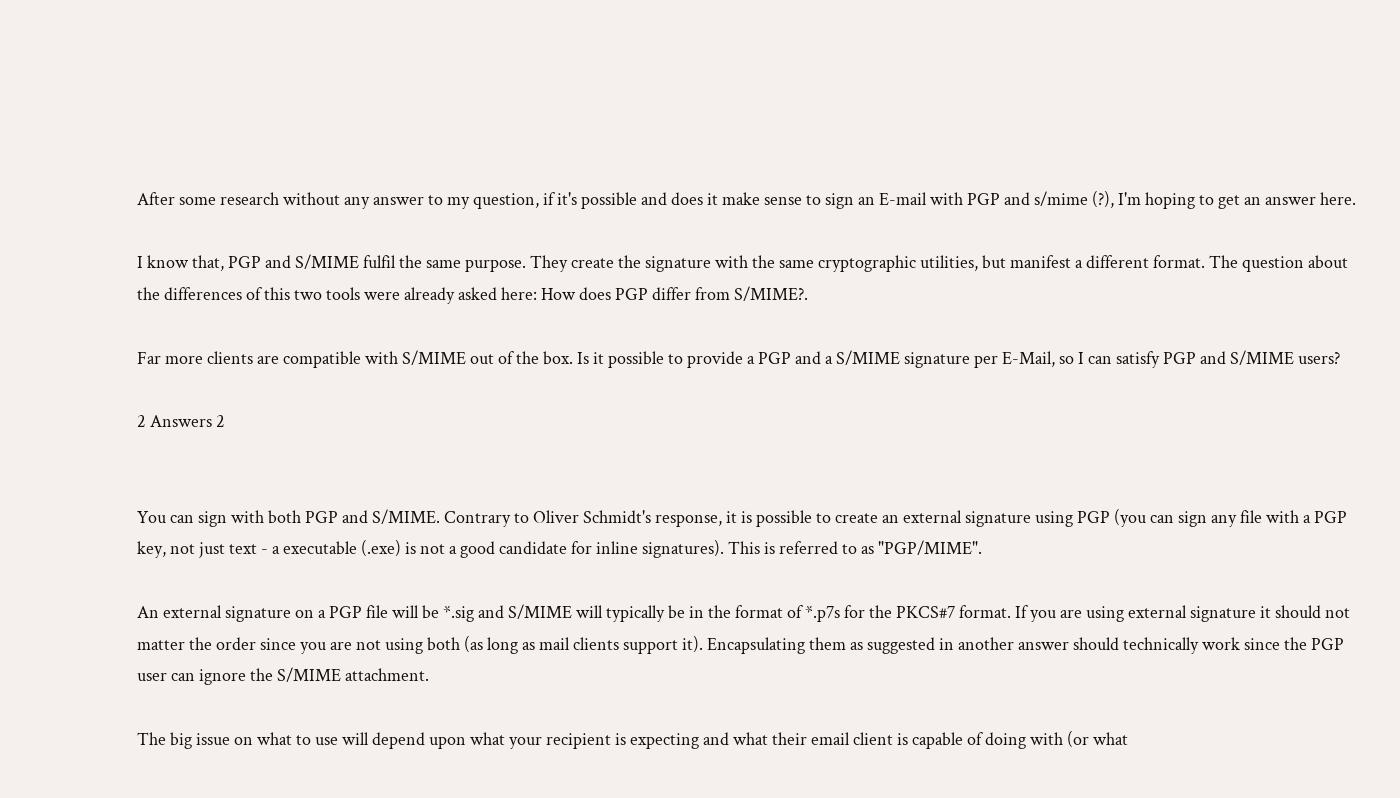After some research without any answer to my question, if it's possible and does it make sense to sign an E-mail with PGP and s/mime (?), I'm hoping to get an answer here.

I know that, PGP and S/MIME fulfil the same purpose. They create the signature with the same cryptographic utilities, but manifest a different format. The question about the differences of this two tools were already asked here: How does PGP differ from S/MIME?.

Far more clients are compatible with S/MIME out of the box. Is it possible to provide a PGP and a S/MIME signature per E-Mail, so I can satisfy PGP and S/MIME users?

2 Answers 2


You can sign with both PGP and S/MIME. Contrary to Oliver Schmidt's response, it is possible to create an external signature using PGP (you can sign any file with a PGP key, not just text - a executable (.exe) is not a good candidate for inline signatures). This is referred to as "PGP/MIME".

An external signature on a PGP file will be *.sig and S/MIME will typically be in the format of *.p7s for the PKCS#7 format. If you are using external signature it should not matter the order since you are not using both (as long as mail clients support it). Encapsulating them as suggested in another answer should technically work since the PGP user can ignore the S/MIME attachment.

The big issue on what to use will depend upon what your recipient is expecting and what their email client is capable of doing with (or what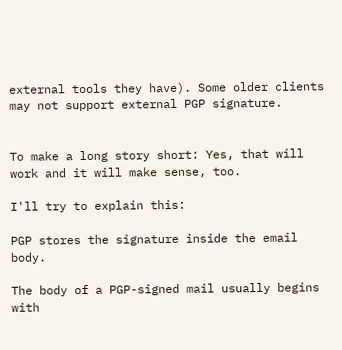external tools they have). Some older clients may not support external PGP signature.


To make a long story short: Yes, that will work and it will make sense, too.

I'll try to explain this:

PGP stores the signature inside the email body.

The body of a PGP-signed mail usually begins with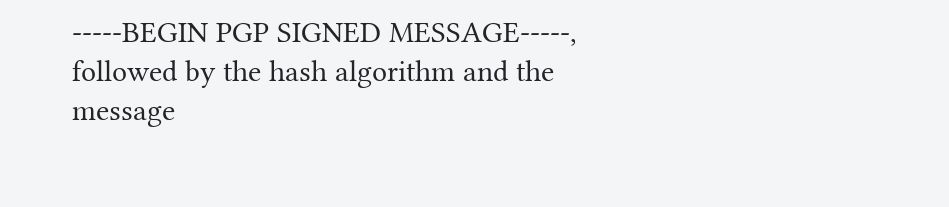-----BEGIN PGP SIGNED MESSAGE-----, followed by the hash algorithm and the message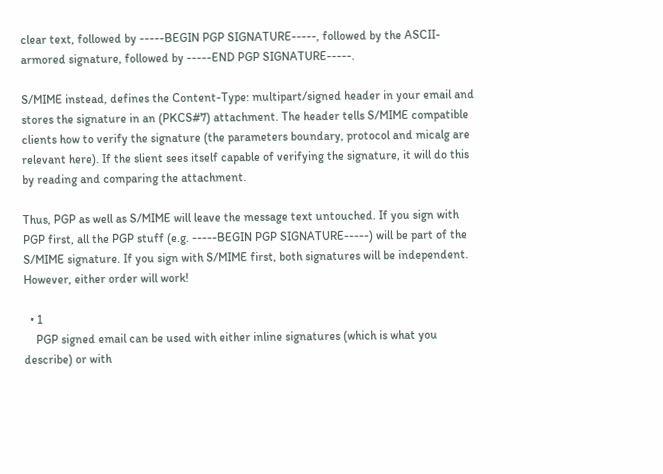clear text, followed by -----BEGIN PGP SIGNATURE-----, followed by the ASCII-armored signature, followed by -----END PGP SIGNATURE-----.

S/MIME instead, defines the Content-Type: multipart/signed header in your email and stores the signature in an (PKCS#7) attachment. The header tells S/MIME compatible clients how to verify the signature (the parameters boundary, protocol and micalg are relevant here). If the slient sees itself capable of verifying the signature, it will do this by reading and comparing the attachment.

Thus, PGP as well as S/MIME will leave the message text untouched. If you sign with PGP first, all the PGP stuff (e.g. -----BEGIN PGP SIGNATURE-----) will be part of the S/MIME signature. If you sign with S/MIME first, both signatures will be independent. However, either order will work!

  • 1
    PGP signed email can be used with either inline signatures (which is what you describe) or with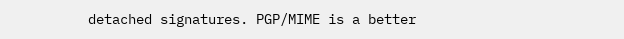detached signatures. PGP/MIME is a better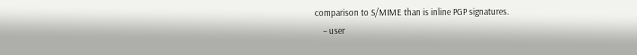comparison to S/MIME than is inline PGP signatures.
    – user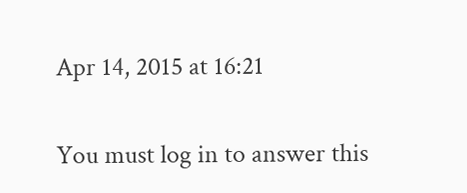Apr 14, 2015 at 16:21

You must log in to answer this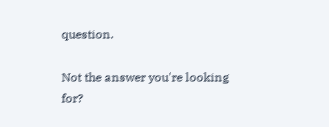question.

Not the answer you're looking for?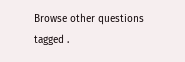Browse other questions tagged .